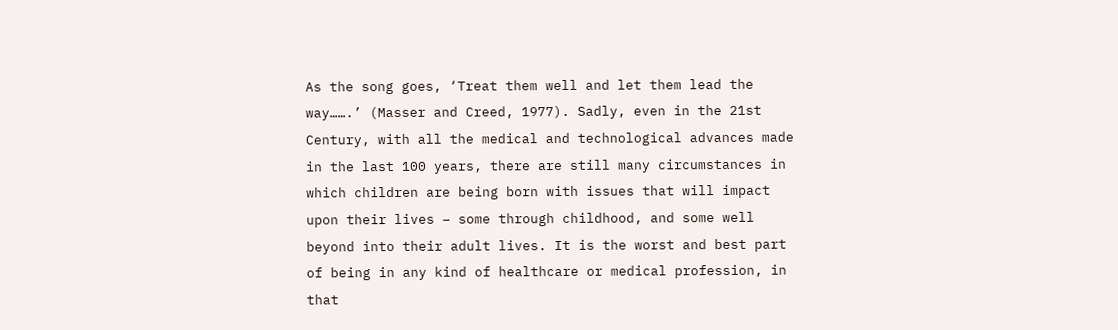As the song goes, ‘Treat them well and let them lead the way…….’ (Masser and Creed, 1977). Sadly, even in the 21st Century, with all the medical and technological advances made in the last 100 years, there are still many circumstances in which children are being born with issues that will impact upon their lives – some through childhood, and some well beyond into their adult lives. It is the worst and best part of being in any kind of healthcare or medical profession, in that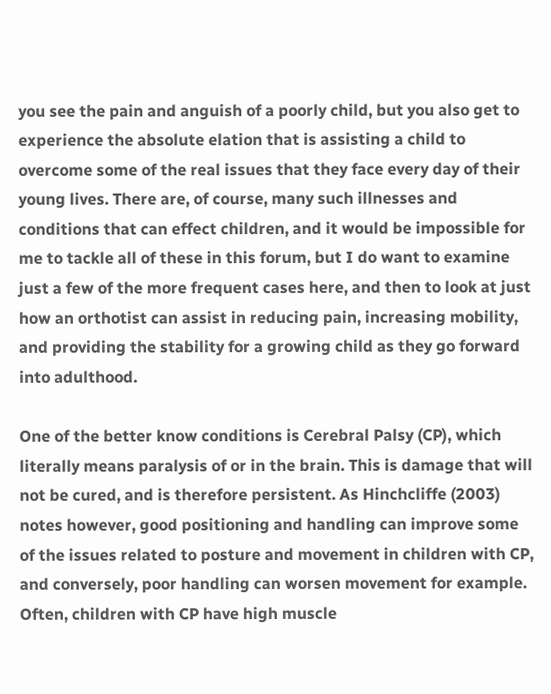you see the pain and anguish of a poorly child, but you also get to experience the absolute elation that is assisting a child to overcome some of the real issues that they face every day of their young lives. There are, of course, many such illnesses and conditions that can effect children, and it would be impossible for me to tackle all of these in this forum, but I do want to examine just a few of the more frequent cases here, and then to look at just how an orthotist can assist in reducing pain, increasing mobility, and providing the stability for a growing child as they go forward into adulthood.

One of the better know conditions is Cerebral Palsy (CP), which literally means paralysis of or in the brain. This is damage that will not be cured, and is therefore persistent. As Hinchcliffe (2003) notes however, good positioning and handling can improve some of the issues related to posture and movement in children with CP, and conversely, poor handling can worsen movement for example. Often, children with CP have high muscle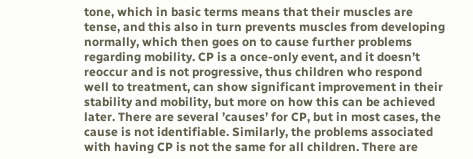tone, which in basic terms means that their muscles are tense, and this also in turn prevents muscles from developing normally, which then goes on to cause further problems regarding mobility. CP is a once-only event, and it doesn’t reoccur and is not progressive, thus children who respond well to treatment, can show significant improvement in their stability and mobility, but more on how this can be achieved later. There are several ’causes’ for CP, but in most cases, the cause is not identifiable. Similarly, the problems associated with having CP is not the same for all children. There are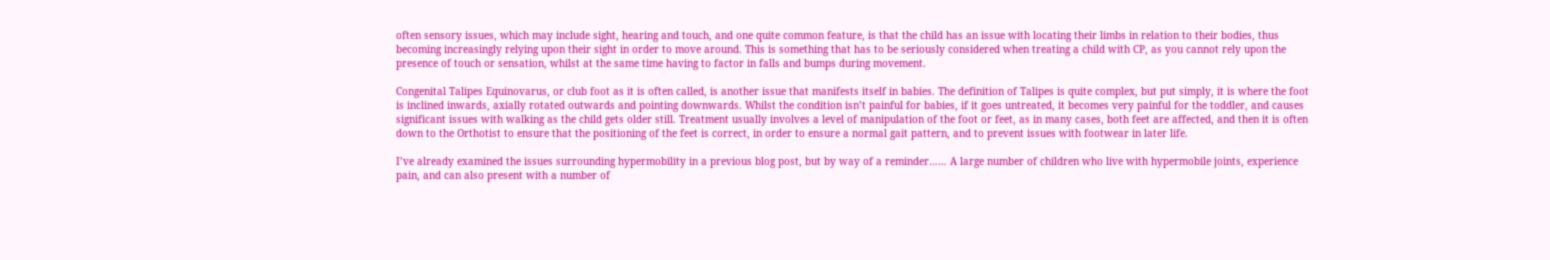often sensory issues, which may include sight, hearing and touch, and one quite common feature, is that the child has an issue with locating their limbs in relation to their bodies, thus becoming increasingly relying upon their sight in order to move around. This is something that has to be seriously considered when treating a child with CP, as you cannot rely upon the presence of touch or sensation, whilst at the same time having to factor in falls and bumps during movement.

Congenital Talipes Equinovarus, or club foot as it is often called, is another issue that manifests itself in babies. The definition of Talipes is quite complex, but put simply, it is where the foot is inclined inwards, axially rotated outwards and pointing downwards. Whilst the condition isn’t painful for babies, if it goes untreated, it becomes very painful for the toddler, and causes significant issues with walking as the child gets older still. Treatment usually involves a level of manipulation of the foot or feet, as in many cases, both feet are affected, and then it is often down to the Orthotist to ensure that the positioning of the feet is correct, in order to ensure a normal gait pattern, and to prevent issues with footwear in later life.

I’ve already examined the issues surrounding hypermobility in a previous blog post, but by way of a reminder…… A large number of children who live with hypermobile joints, experience pain, and can also present with a number of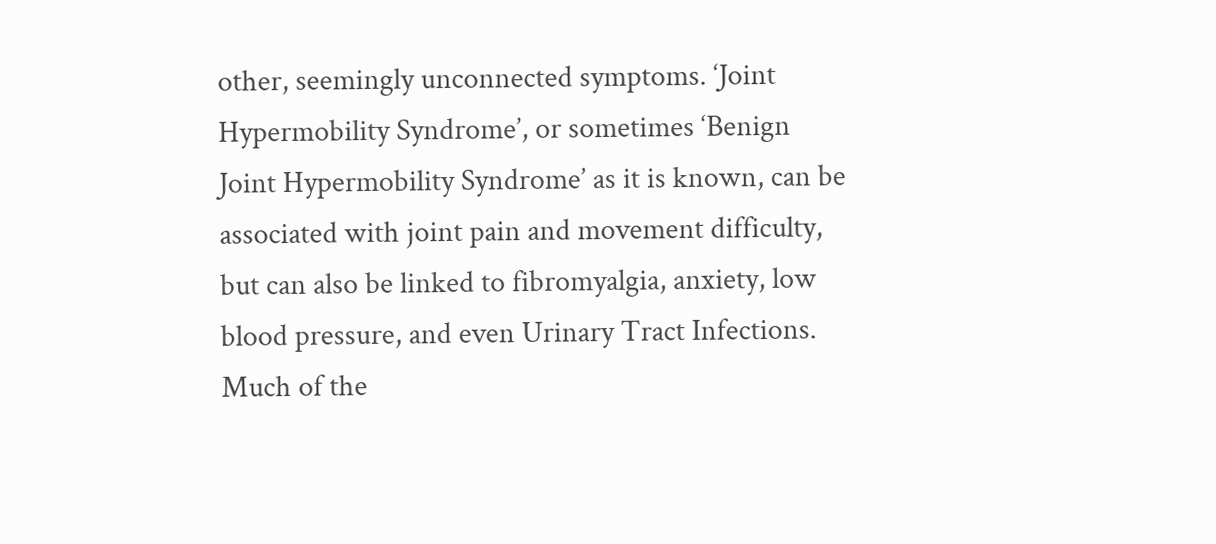other, seemingly unconnected symptoms. ‘Joint Hypermobility Syndrome’, or sometimes ‘Benign Joint Hypermobility Syndrome’ as it is known, can be associated with joint pain and movement difficulty, but can also be linked to fibromyalgia, anxiety, low blood pressure, and even Urinary Tract Infections. Much of the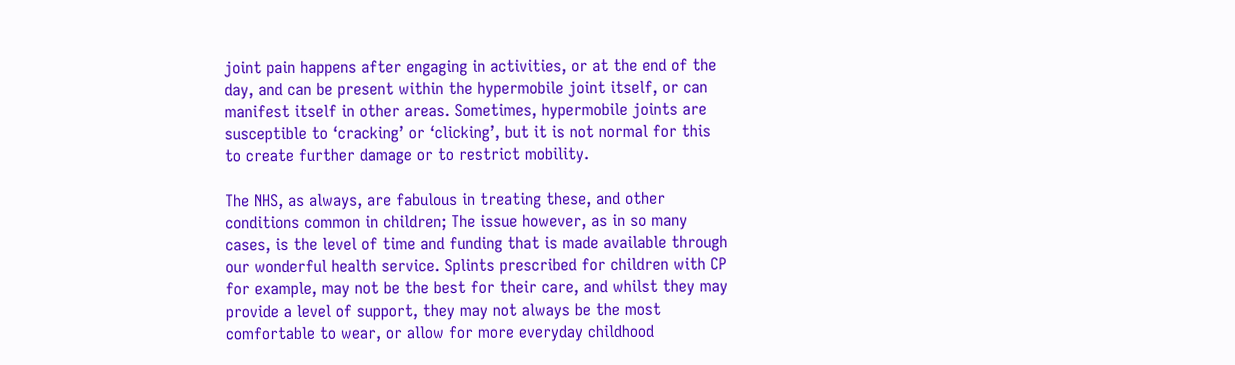joint pain happens after engaging in activities, or at the end of the day, and can be present within the hypermobile joint itself, or can manifest itself in other areas. Sometimes, hypermobile joints are susceptible to ‘cracking’ or ‘clicking’, but it is not normal for this to create further damage or to restrict mobility.

The NHS, as always, are fabulous in treating these, and other conditions common in children; The issue however, as in so many cases, is the level of time and funding that is made available through our wonderful health service. Splints prescribed for children with CP for example, may not be the best for their care, and whilst they may provide a level of support, they may not always be the most comfortable to wear, or allow for more everyday childhood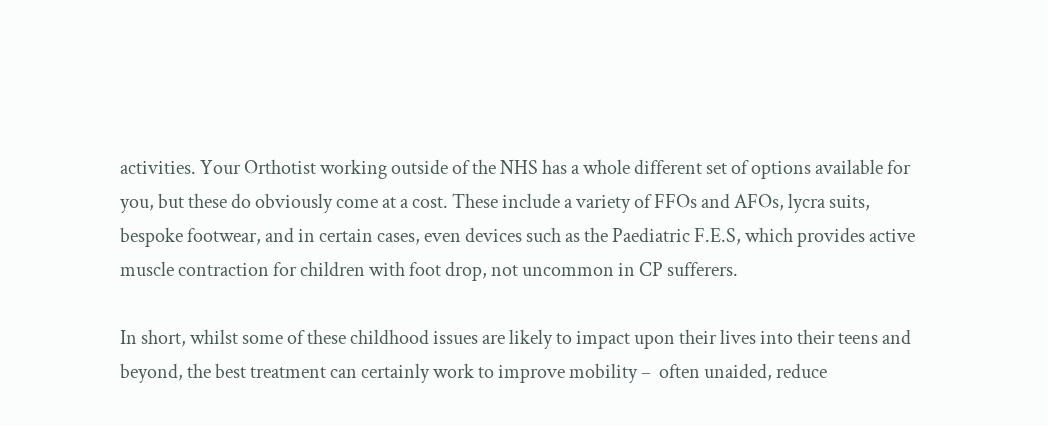activities. Your Orthotist working outside of the NHS has a whole different set of options available for you, but these do obviously come at a cost. These include a variety of FFOs and AFOs, lycra suits, bespoke footwear, and in certain cases, even devices such as the Paediatric F.E.S, which provides active muscle contraction for children with foot drop, not uncommon in CP sufferers.

In short, whilst some of these childhood issues are likely to impact upon their lives into their teens and beyond, the best treatment can certainly work to improve mobility –  often unaided, reduce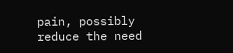pain, possibly reduce the need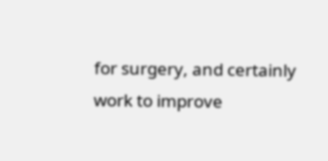for surgery, and certainly work to improve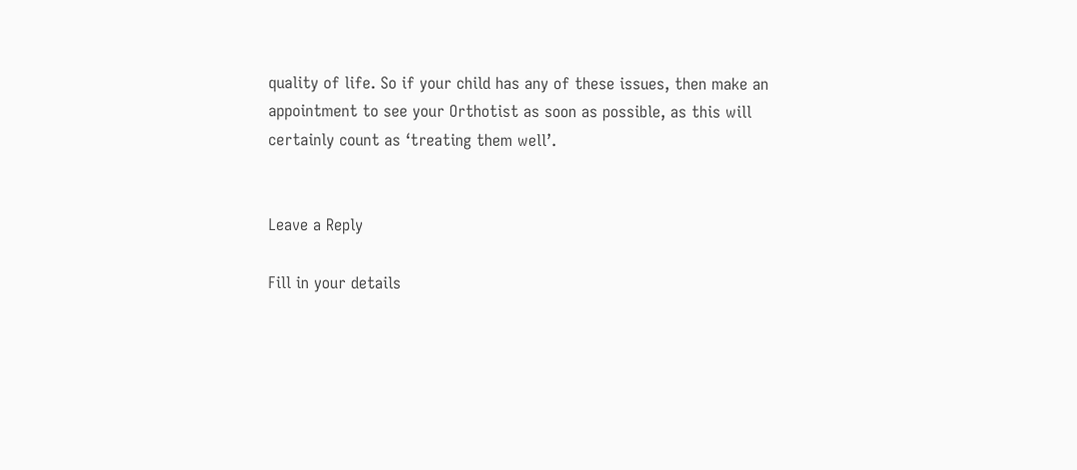quality of life. So if your child has any of these issues, then make an appointment to see your Orthotist as soon as possible, as this will certainly count as ‘treating them well’.


Leave a Reply

Fill in your details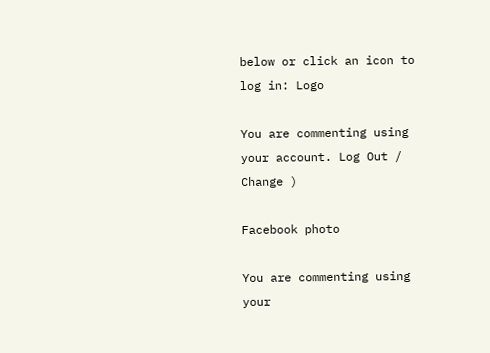below or click an icon to log in: Logo

You are commenting using your account. Log Out /  Change )

Facebook photo

You are commenting using your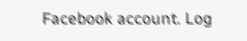Facebook account. Log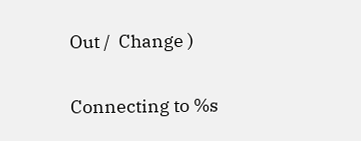Out /  Change )

Connecting to %s